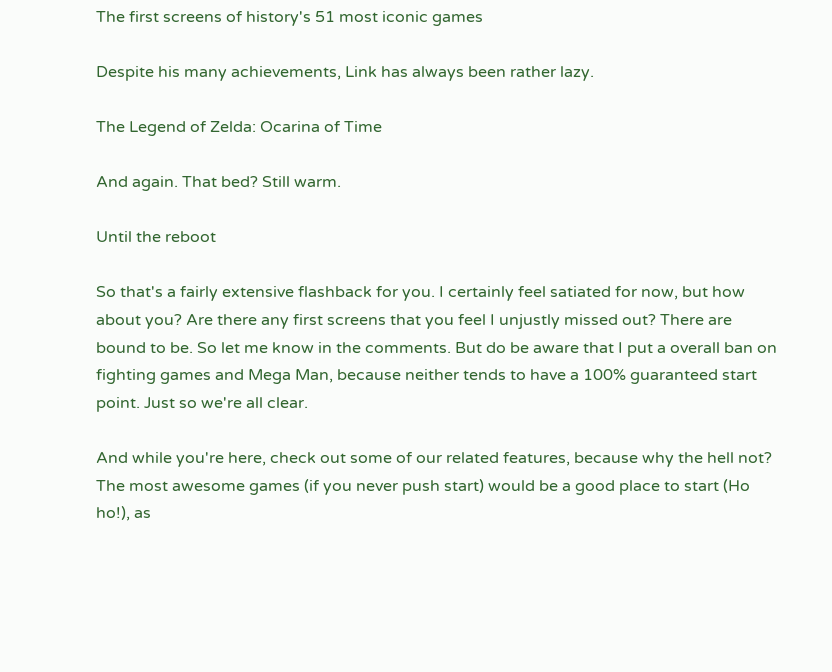The first screens of history's 51 most iconic games

Despite his many achievements, Link has always been rather lazy.

The Legend of Zelda: Ocarina of Time

And again. That bed? Still warm.

Until the reboot

So that's a fairly extensive flashback for you. I certainly feel satiated for now, but how about you? Are there any first screens that you feel I unjustly missed out? There are bound to be. So let me know in the comments. But do be aware that I put a overall ban on fighting games and Mega Man, because neither tends to have a 100% guaranteed start point. Just so we're all clear.

And while you're here, check out some of our related features, because why the hell not? The most awesome games (if you never push start) would be a good place to start (Ho ho!), as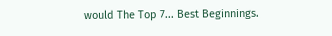would The Top 7... Best Beginnings.